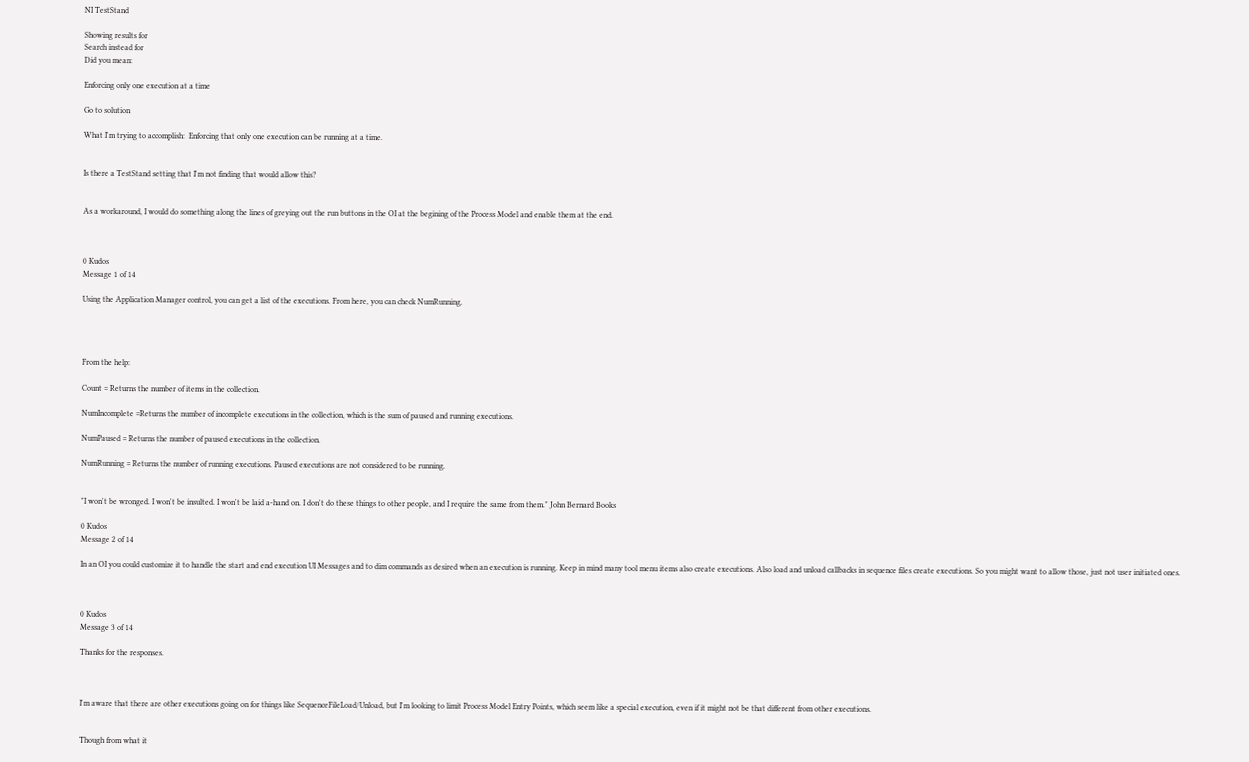NI TestStand

Showing results for
Search instead for
Did you mean:

Enforcing only one execution at a time

Go to solution

What I'm trying to accomplish:  Enforcing that only one execution can be running at a time.


Is there a TestStand setting that I'm not finding that would allow this?


As a workaround, I would do something along the lines of greying out the run buttons in the OI at the begining of the Process Model and enable them at the end.



0 Kudos
Message 1 of 14

Using the Application Manager control, you can get a list of the executions. From here, you can check NumRunning.




From the help:

Count = Returns the number of items in the collection.

NumIncomplete =Returns the number of incomplete executions in the collection, which is the sum of paused and running executions.

NumPaused = Returns the number of paused executions in the collection.

NumRunning = Returns the number of running executions. Paused executions are not considered to be running.


"I won't be wronged. I won't be insulted. I won't be laid a-hand on. I don't do these things to other people, and I require the same from them." John Bernard Books

0 Kudos
Message 2 of 14

In an OI you could customize it to handle the start and end execution UI Messages and to dim commands as desired when an execution is running. Keep in mind many tool menu items also create executions. Also load and unload callbacks in sequence files create executions. So you might want to allow those, just not user initiated ones.



0 Kudos
Message 3 of 14

Thanks for the responses.



I'm aware that there are other executions going on for things like SequenceFileLoad/Unload, but I'm looking to limit Process Model Entry Points, which seem like a special execution, even if it might not be that different from other executions.


Though from what it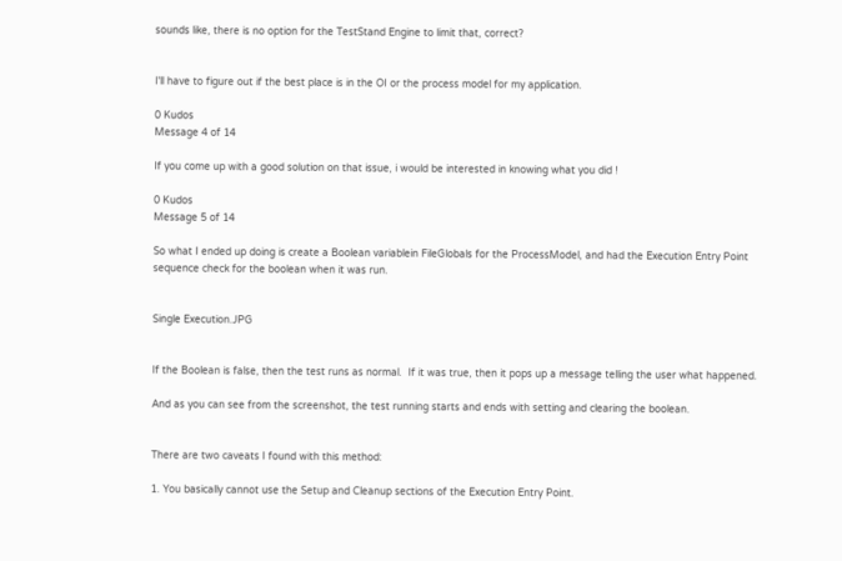sounds like, there is no option for the TestStand Engine to limit that, correct?


I'll have to figure out if the best place is in the OI or the process model for my application.

0 Kudos
Message 4 of 14

If you come up with a good solution on that issue, i would be interested in knowing what you did !

0 Kudos
Message 5 of 14

So what I ended up doing is create a Boolean variablein FileGlobals for the ProcessModel, and had the Execution Entry Point sequence check for the boolean when it was run.


Single Execution.JPG


If the Boolean is false, then the test runs as normal.  If it was true, then it pops up a message telling the user what happened.

And as you can see from the screenshot, the test running starts and ends with setting and clearing the boolean.


There are two caveats I found with this method:

1. You basically cannot use the Setup and Cleanup sections of the Execution Entry Point.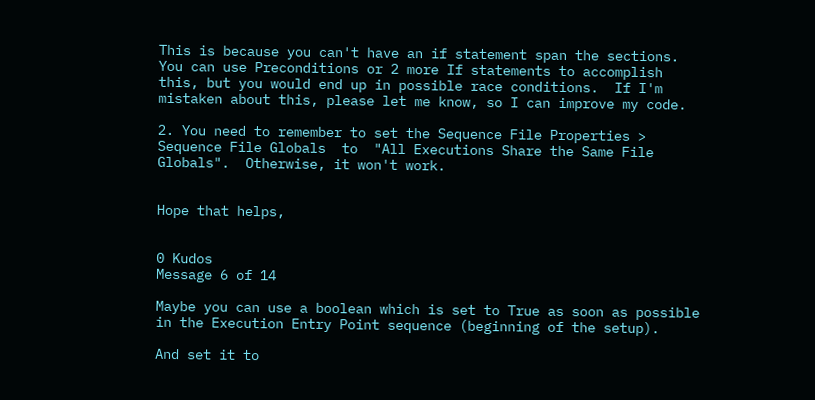This is because you can't have an if statement span the sections.  You can use Preconditions or 2 more If statements to accomplish this, but you would end up in possible race conditions.  If I'm mistaken about this, please let me know, so I can improve my code.

2. You need to remember to set the Sequence File Properties > Sequence File Globals  to  "All Executions Share the Same File Globals".  Otherwise, it won't work.


Hope that helps,


0 Kudos
Message 6 of 14

Maybe you can use a boolean which is set to True as soon as possible in the Execution Entry Point sequence (beginning of the setup).

And set it to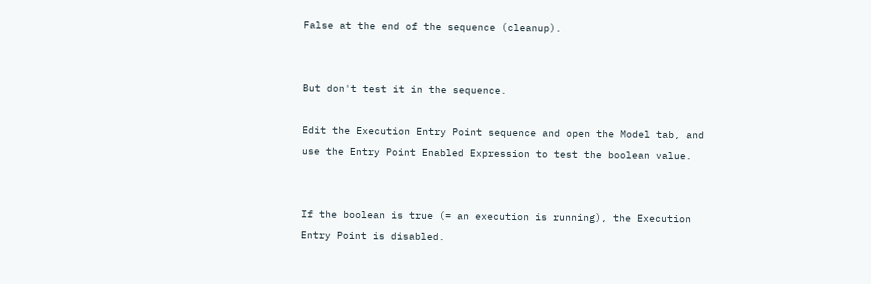False at the end of the sequence (cleanup).


But don't test it in the sequence.

Edit the Execution Entry Point sequence and open the Model tab, and use the Entry Point Enabled Expression to test the boolean value.


If the boolean is true (= an execution is running), the Execution Entry Point is disabled.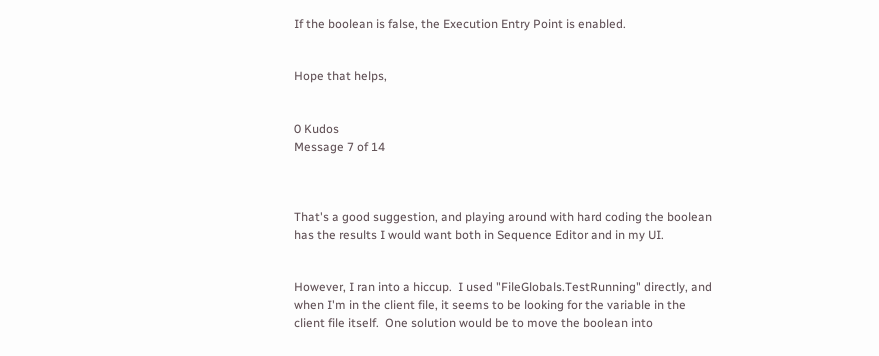If the boolean is false, the Execution Entry Point is enabled.


Hope that helps,


0 Kudos
Message 7 of 14



That's a good suggestion, and playing around with hard coding the boolean has the results I would want both in Sequence Editor and in my UI.


However, I ran into a hiccup.  I used "FileGlobals.TestRunning" directly, and when I'm in the client file, it seems to be looking for the variable in the client file itself.  One solution would be to move the boolean into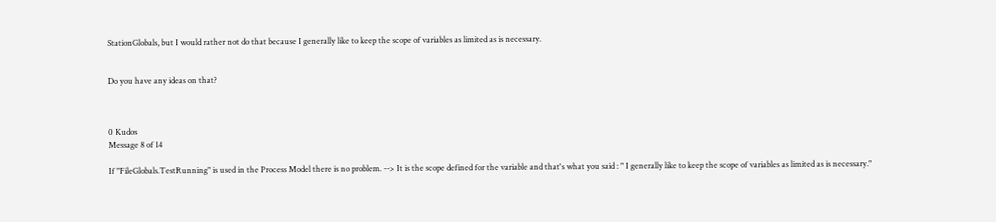StationGlobals, but I would rather not do that because I generally like to keep the scope of variables as limited as is necessary.


Do you have any ideas on that?



0 Kudos
Message 8 of 14

If "FileGlobals.TestRunning" is used in the Process Model there is no problem. --> It is the scope defined for the variable and that's what you said : " I generally like to keep the scope of variables as limited as is necessary."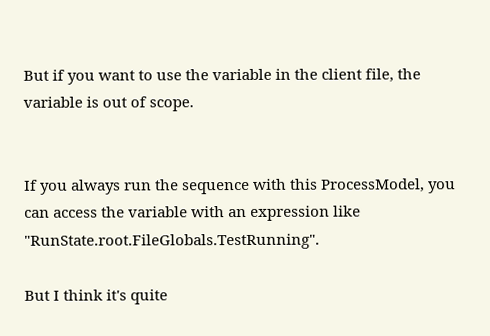But if you want to use the variable in the client file, the variable is out of scope.


If you always run the sequence with this ProcessModel, you can access the variable with an expression like "RunState.root.FileGlobals.TestRunning".

But I think it's quite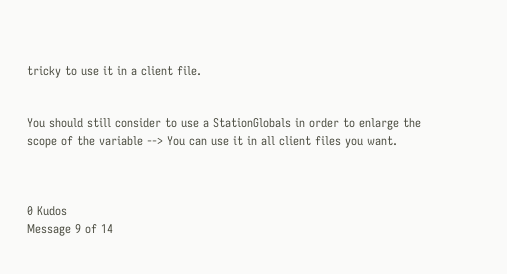tricky to use it in a client file.


You should still consider to use a StationGlobals in order to enlarge the scope of the variable --> You can use it in all client files you want.



0 Kudos
Message 9 of 14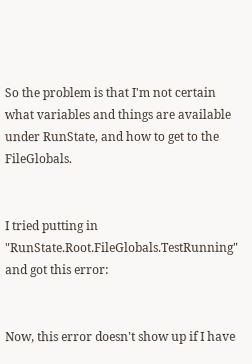So the problem is that I'm not certain what variables and things are available under RunState, and how to get to the FileGlobals.


I tried putting in "RunState.Root.FileGlobals.TestRunning" and got this error:


Now, this error doesn't show up if I have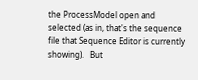the ProcessModel open and selected (as in, that's the sequence file that Sequence Editor is currently showing).   But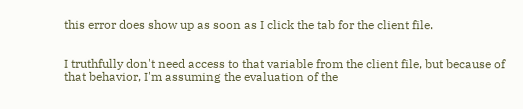this error does show up as soon as I click the tab for the client file.


I truthfully don't need access to that variable from the client file, but because of that behavior, I'm assuming the evaluation of the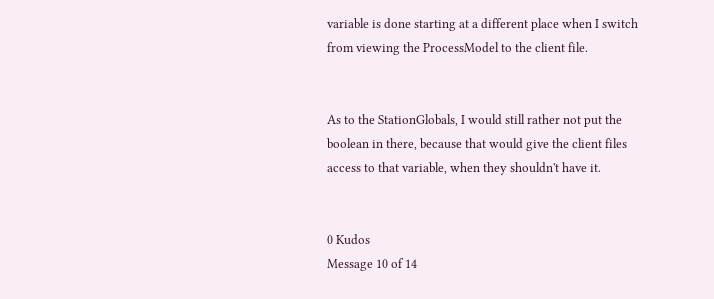variable is done starting at a different place when I switch from viewing the ProcessModel to the client file.


As to the StationGlobals, I would still rather not put the boolean in there, because that would give the client files access to that variable, when they shouldn't have it.


0 Kudos
Message 10 of 14